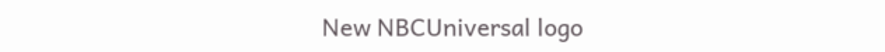New NBCUniversal logo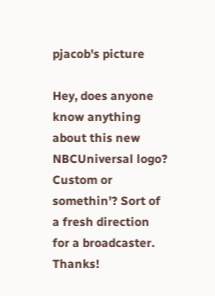pjacob's picture

Hey, does anyone know anything about this new NBCUniversal logo? Custom or somethin'? Sort of a fresh direction for a broadcaster. Thanks!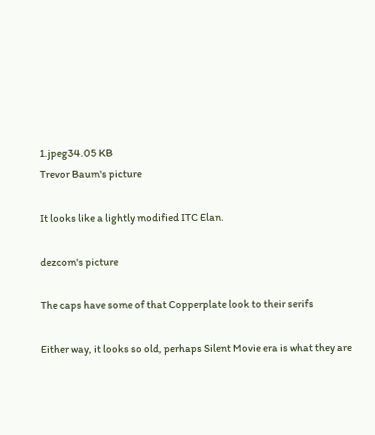1.jpeg34.05 KB
Trevor Baum's picture

It looks like a lightly modified ITC Elan.

dezcom's picture

The caps have some of that Copperplate look to their serifs

Either way, it looks so old, perhaps Silent Movie era is what they are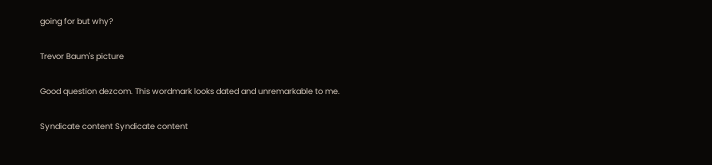going for but why?

Trevor Baum's picture

Good question dezcom. This wordmark looks dated and unremarkable to me.

Syndicate content Syndicate content